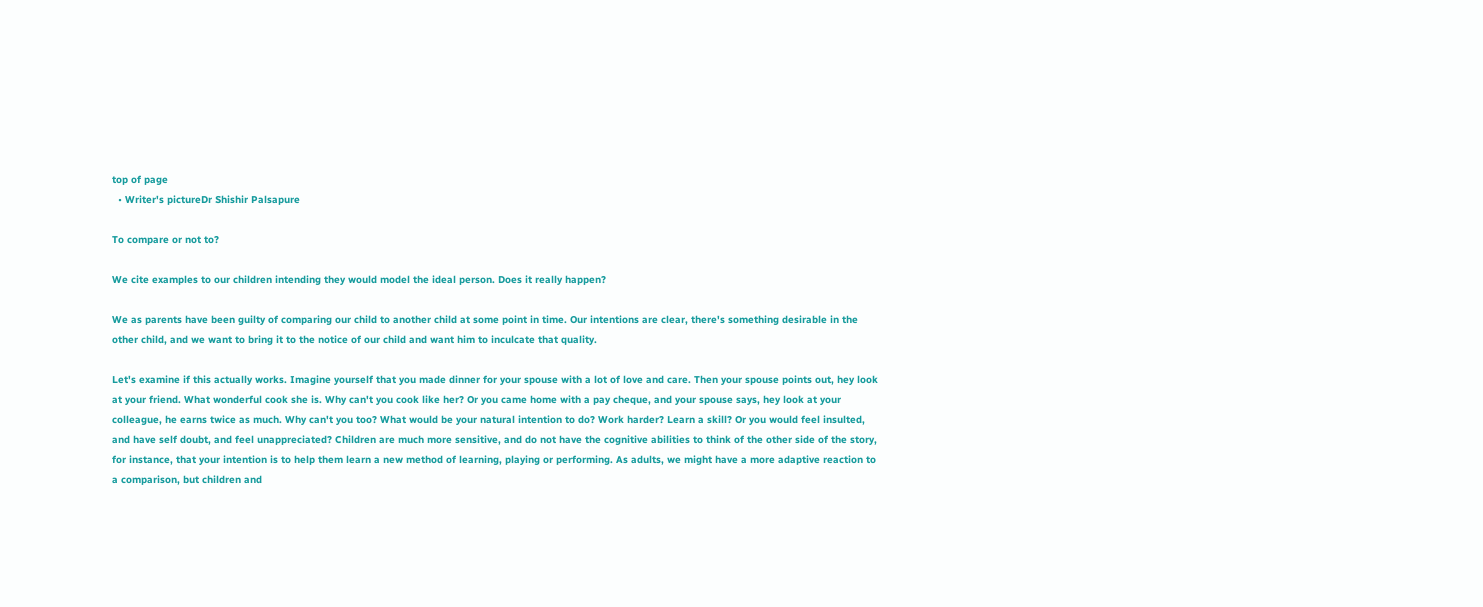top of page
  • Writer's pictureDr Shishir Palsapure

To compare or not to?

We cite examples to our children intending they would model the ideal person. Does it really happen?

We as parents have been guilty of comparing our child to another child at some point in time. Our intentions are clear, there's something desirable in the other child, and we want to bring it to the notice of our child and want him to inculcate that quality.

Let's examine if this actually works. Imagine yourself that you made dinner for your spouse with a lot of love and care. Then your spouse points out, hey look at your friend. What wonderful cook she is. Why can't you cook like her? Or you came home with a pay cheque, and your spouse says, hey look at your colleague, he earns twice as much. Why can't you too? What would be your natural intention to do? Work harder? Learn a skill? Or you would feel insulted, and have self doubt, and feel unappreciated? Children are much more sensitive, and do not have the cognitive abilities to think of the other side of the story, for instance, that your intention is to help them learn a new method of learning, playing or performing. As adults, we might have a more adaptive reaction to a comparison, but children and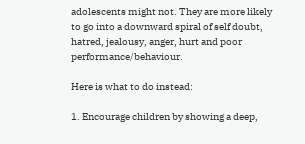adolescents might not. They are more likely to go into a downward spiral of self doubt, hatred, jealousy, anger, hurt and poor performance/behaviour.

Here is what to do instead:

1. Encourage children by showing a deep,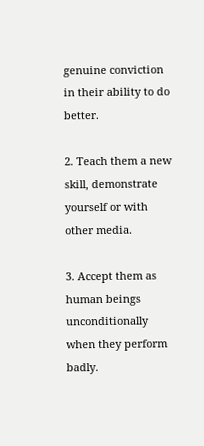genuine conviction in their ability to do better.

2. Teach them a new skill, demonstrate yourself or with other media.

3. Accept them as human beings unconditionally when they perform badly.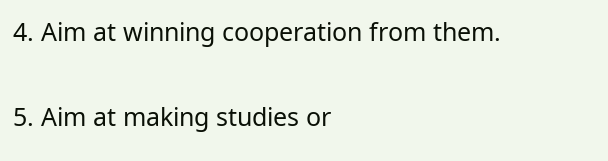4. Aim at winning cooperation from them.

5. Aim at making studies or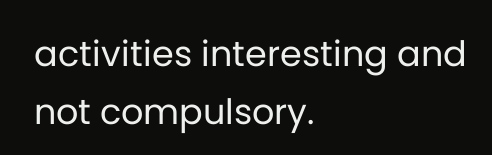activities interesting and not compulsory.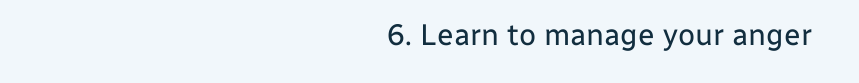6. Learn to manage your anger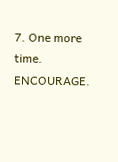7. One more time. ENCOURAGE.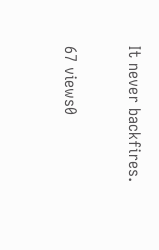It never backfires.

67 views0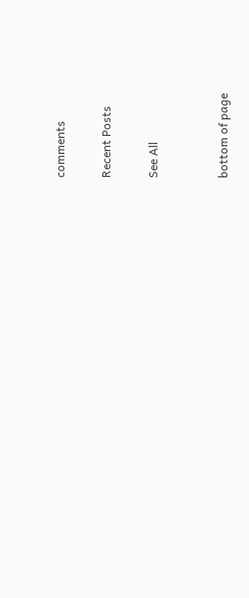comments

Recent Posts

See All


bottom of page